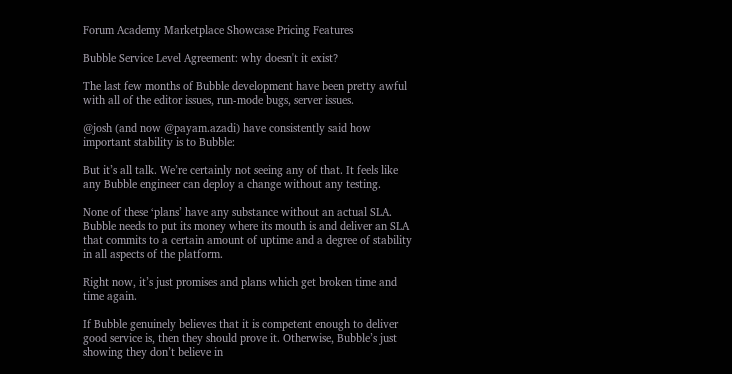Forum Academy Marketplace Showcase Pricing Features

Bubble Service Level Agreement: why doesn't it exist?

The last few months of Bubble development have been pretty awful with all of the editor issues, run-mode bugs, server issues.

@josh (and now @payam.azadi) have consistently said how important stability is to Bubble:

But it’s all talk. We’re certainly not seeing any of that. It feels like any Bubble engineer can deploy a change without any testing.

None of these ‘plans’ have any substance without an actual SLA. Bubble needs to put its money where its mouth is and deliver an SLA that commits to a certain amount of uptime and a degree of stability in all aspects of the platform.

Right now, it’s just promises and plans which get broken time and time again.

If Bubble genuinely believes that it is competent enough to deliver good service is, then they should prove it. Otherwise, Bubble’s just showing they don’t believe in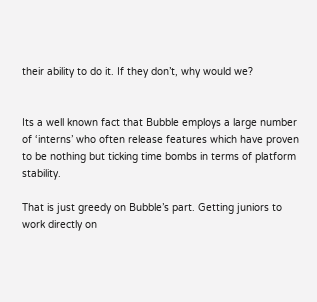their ability to do it. If they don’t, why would we?


Its a well known fact that Bubble employs a large number of ‘interns’ who often release features which have proven to be nothing but ticking time bombs in terms of platform stability.

That is just greedy on Bubble’s part. Getting juniors to work directly on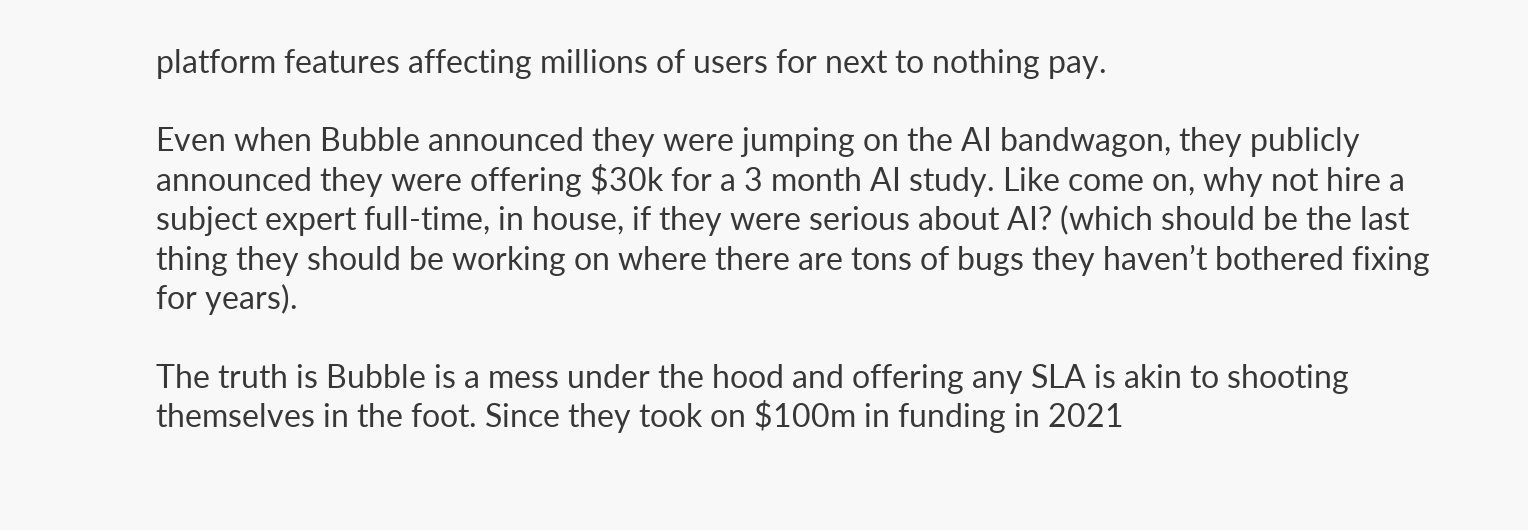platform features affecting millions of users for next to nothing pay.

Even when Bubble announced they were jumping on the AI bandwagon, they publicly announced they were offering $30k for a 3 month AI study. Like come on, why not hire a subject expert full-time, in house, if they were serious about AI? (which should be the last thing they should be working on where there are tons of bugs they haven’t bothered fixing for years).

The truth is Bubble is a mess under the hood and offering any SLA is akin to shooting themselves in the foot. Since they took on $100m in funding in 2021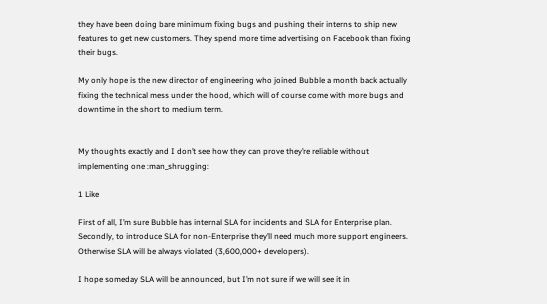they have been doing bare minimum fixing bugs and pushing their interns to ship new features to get new customers. They spend more time advertising on Facebook than fixing their bugs.

My only hope is the new director of engineering who joined Bubble a month back actually fixing the technical mess under the hood, which will of course come with more bugs and downtime in the short to medium term.


My thoughts exactly and I don’t see how they can prove they’re reliable without implementing one :man_shrugging:

1 Like

First of all, I’m sure Bubble has internal SLA for incidents and SLA for Enterprise plan.
Secondly, to introduce SLA for non-Enterprise they’ll need much more support engineers. Otherwise SLA will be always violated (3,600,000+ developers).

I hope someday SLA will be announced, but I’m not sure if we will see it in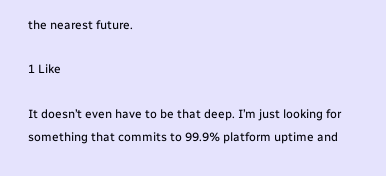the nearest future.

1 Like

It doesn’t even have to be that deep. I’m just looking for something that commits to 99.9% platform uptime and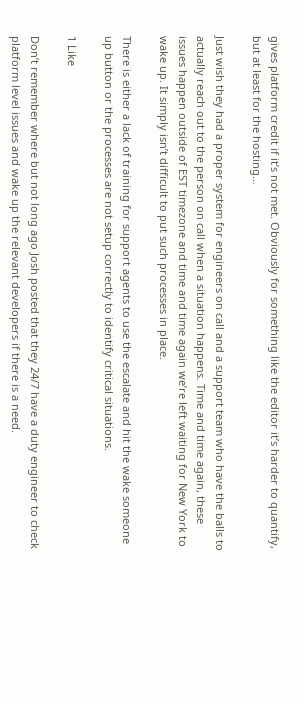gives platform credit if it’s not met. Obviously for something like the editor it’s harder to quantify, but at least for the hosting…

Just wish they had a proper system for engineers on call and a support team who have the balls to actually reach out to the person on call when a situation happens. Time and time again, these issues happen outside of EST timezone and time and time again we’re left waiting for New York to wake up. It simply isn’t difficult to put such processes in place.

There is either a lack of training for support agents to use the escalate and hit the wake someone up button or the processes are not setup correctly to identify critical situations.

1 Like

Don’t remember where but not long ago Josh posted that they 24/7 have a duty engineer to check platform level issues and wake up the relevant developers if there is a need.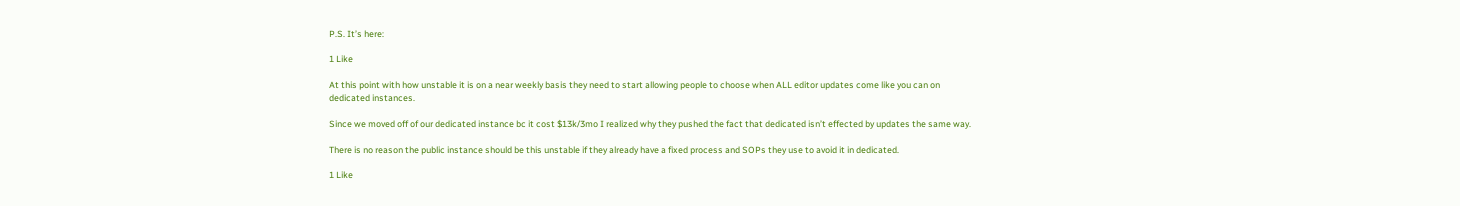P.S. It’s here:

1 Like

At this point with how unstable it is on a near weekly basis they need to start allowing people to choose when ALL editor updates come like you can on dedicated instances.

Since we moved off of our dedicated instance bc it cost $13k/3mo I realized why they pushed the fact that dedicated isn’t effected by updates the same way.

There is no reason the public instance should be this unstable if they already have a fixed process and SOPs they use to avoid it in dedicated.

1 Like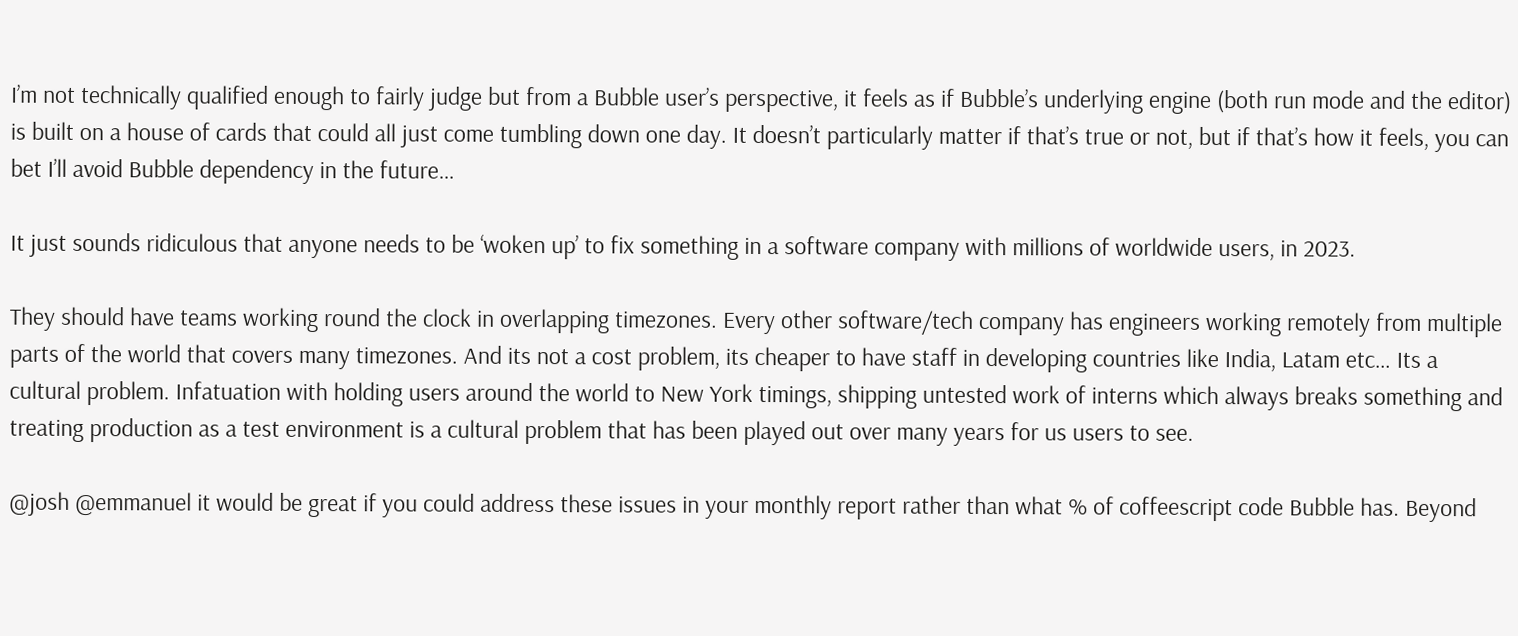I’m not technically qualified enough to fairly judge but from a Bubble user’s perspective, it feels as if Bubble’s underlying engine (both run mode and the editor) is built on a house of cards that could all just come tumbling down one day. It doesn’t particularly matter if that’s true or not, but if that’s how it feels, you can bet I’ll avoid Bubble dependency in the future…

It just sounds ridiculous that anyone needs to be ‘woken up’ to fix something in a software company with millions of worldwide users, in 2023.

They should have teams working round the clock in overlapping timezones. Every other software/tech company has engineers working remotely from multiple parts of the world that covers many timezones. And its not a cost problem, its cheaper to have staff in developing countries like India, Latam etc… Its a cultural problem. Infatuation with holding users around the world to New York timings, shipping untested work of interns which always breaks something and treating production as a test environment is a cultural problem that has been played out over many years for us users to see.

@josh @emmanuel it would be great if you could address these issues in your monthly report rather than what % of coffeescript code Bubble has. Beyond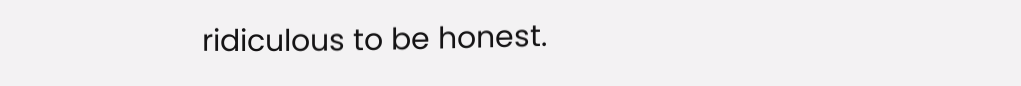ridiculous to be honest.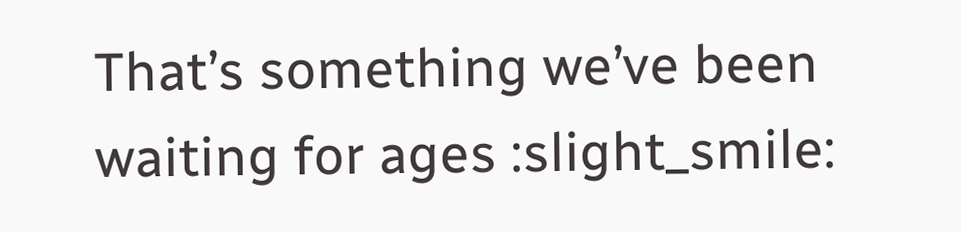That’s something we’ve been waiting for ages :slight_smile: